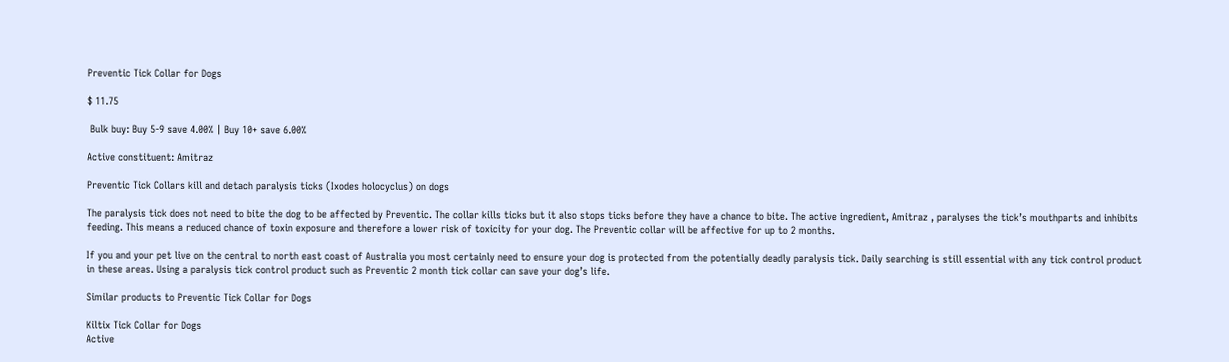Preventic Tick Collar for Dogs

$ 11.75

 Bulk buy: Buy 5-9 save 4.00% | Buy 10+ save 6.00%

Active constituent: Amitraz

Preventic Tick Collars kill and detach paralysis ticks (Ixodes holocyclus) on dogs

The paralysis tick does not need to bite the dog to be affected by Preventic. The collar kills ticks but it also stops ticks before they have a chance to bite. The active ingredient, Amitraz , paralyses the tick’s mouthparts and inhibits feeding. This means a reduced chance of toxin exposure and therefore a lower risk of toxicity for your dog. The Preventic collar will be affective for up to 2 months.

If you and your pet live on the central to north east coast of Australia you most certainly need to ensure your dog is protected from the potentially deadly paralysis tick. Daily searching is still essential with any tick control product in these areas. Using a paralysis tick control product such as Preventic 2 month tick collar can save your dog’s life.

Similar products to Preventic Tick Collar for Dogs

Kiltix Tick Collar for Dogs
Active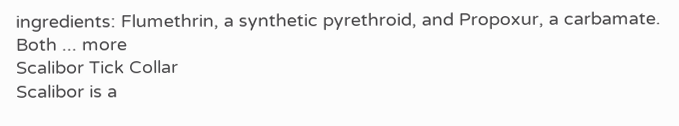ingredients: Flumethrin, a synthetic pyrethroid, and Propoxur, a carbamate. Both ... more
Scalibor Tick Collar
Scalibor is a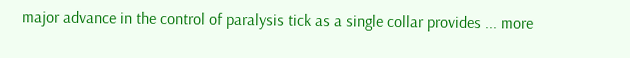major advance in the control of paralysis tick as a single collar provides ... more